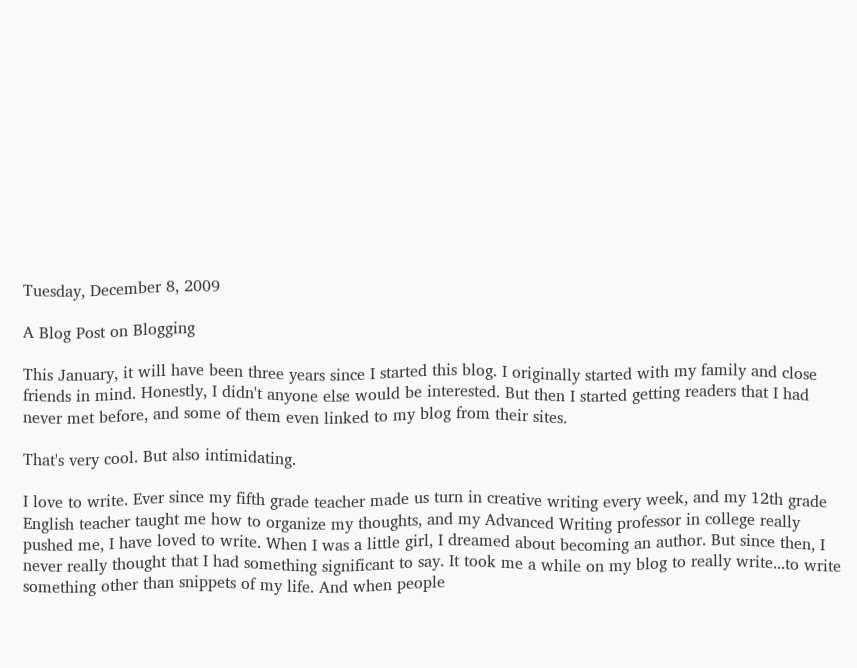Tuesday, December 8, 2009

A Blog Post on Blogging

This January, it will have been three years since I started this blog. I originally started with my family and close friends in mind. Honestly, I didn't anyone else would be interested. But then I started getting readers that I had never met before, and some of them even linked to my blog from their sites.

That's very cool. But also intimidating.

I love to write. Ever since my fifth grade teacher made us turn in creative writing every week, and my 12th grade English teacher taught me how to organize my thoughts, and my Advanced Writing professor in college really pushed me, I have loved to write. When I was a little girl, I dreamed about becoming an author. But since then, I never really thought that I had something significant to say. It took me a while on my blog to really write...to write something other than snippets of my life. And when people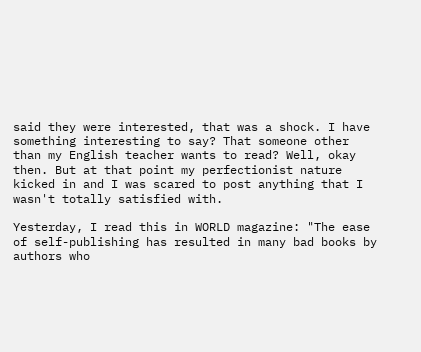said they were interested, that was a shock. I have something interesting to say? That someone other than my English teacher wants to read? Well, okay then. But at that point my perfectionist nature kicked in and I was scared to post anything that I wasn't totally satisfied with.

Yesterday, I read this in WORLD magazine: "The ease of self-publishing has resulted in many bad books by authors who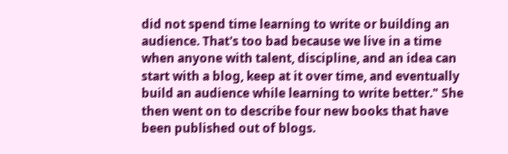did not spend time learning to write or building an audience. That's too bad because we live in a time when anyone with talent, discipline, and an idea can start with a blog, keep at it over time, and eventually build an audience while learning to write better." She then went on to describe four new books that have been published out of blogs.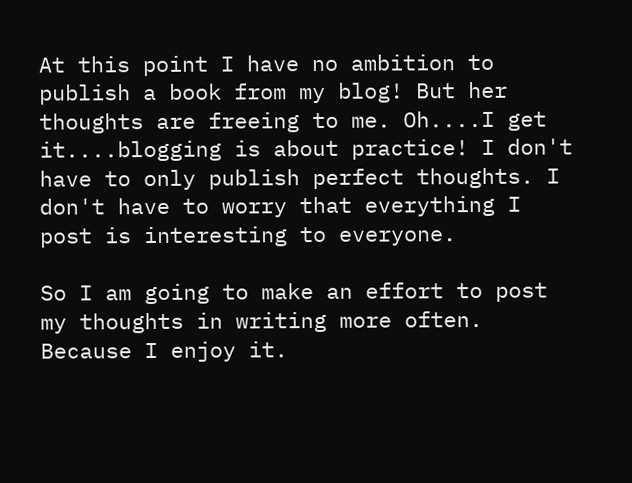At this point I have no ambition to publish a book from my blog! But her thoughts are freeing to me. Oh....I get it....blogging is about practice! I don't have to only publish perfect thoughts. I don't have to worry that everything I post is interesting to everyone.

So I am going to make an effort to post my thoughts in writing more often. Because I enjoy it.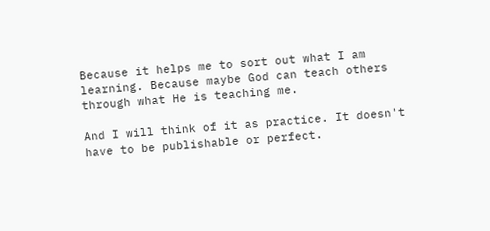Because it helps me to sort out what I am learning. Because maybe God can teach others through what He is teaching me.

And I will think of it as practice. It doesn't have to be publishable or perfect.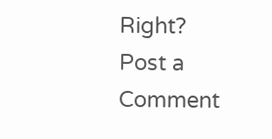Right?
Post a Comment